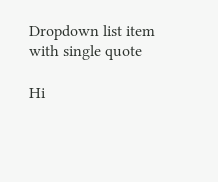Dropdown list item with single quote

Hi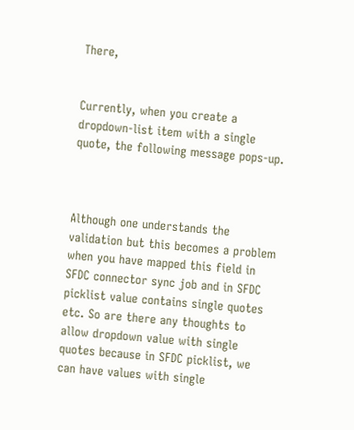There,


Currently, when you create a dropdown-list item with a single quote, the following message pops-up.



Although one understands the validation but this becomes a problem when you have mapped this field in SFDC connector sync job and in SFDC picklist value contains single quotes etc. So are there any thoughts to allow dropdown value with single quotes because in SFDC picklist, we can have values with single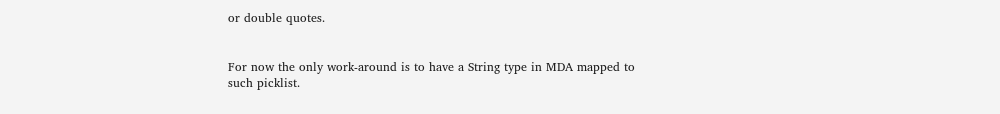or double quotes.


For now the only work-around is to have a String type in MDA mapped to such picklist.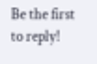Be the first to reply!